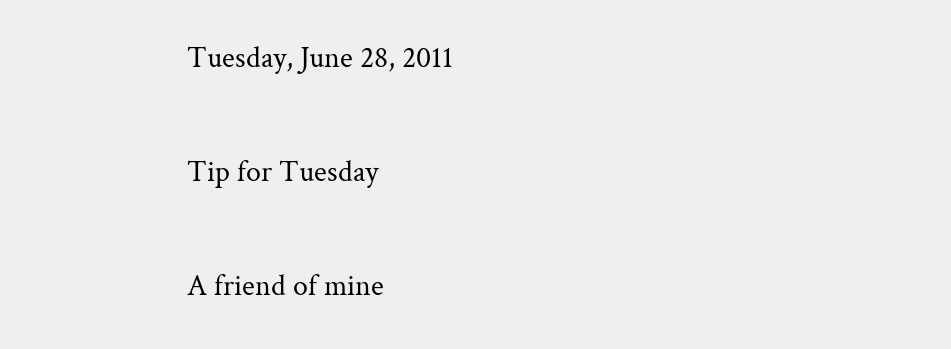Tuesday, June 28, 2011

Tip for Tuesday

A friend of mine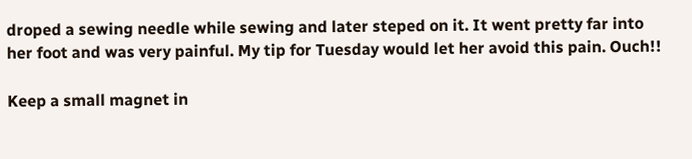droped a sewing needle while sewing and later steped on it. It went pretty far into her foot and was very painful. My tip for Tuesday would let her avoid this pain. Ouch!!

Keep a small magnet in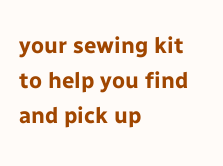your sewing kit to help you find and pick up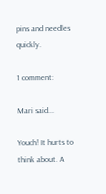pins and needles quickly.

1 comment:

Mari said...

Youch! It hurts to think about. A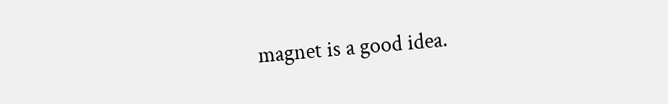magnet is a good idea.